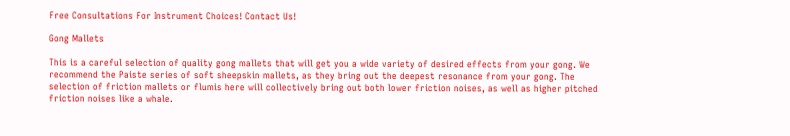Free Consultations For Instrument Choices! Contact Us!

Gong Mallets

This is a careful selection of quality gong mallets that will get you a wide variety of desired effects from your gong. We recommend the Paiste series of soft sheepskin mallets, as they bring out the deepest resonance from your gong. The selection of friction mallets or flumis here will collectively bring out both lower friction noises, as well as higher pitched friction noises like a whale.